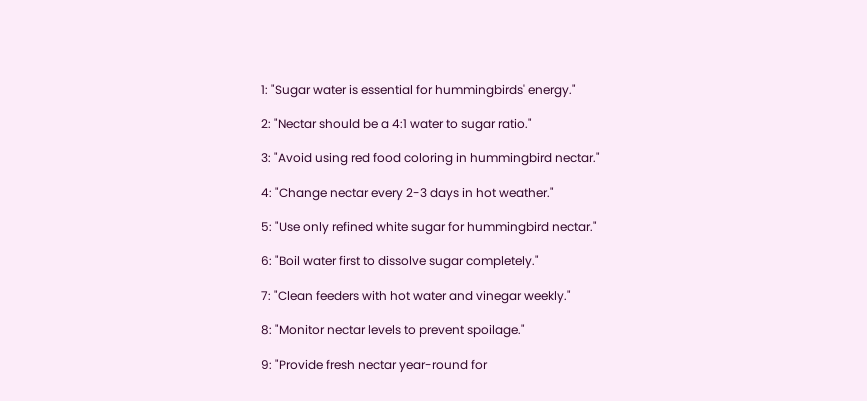1: "Sugar water is essential for hummingbirds' energy."

2: "Nectar should be a 4:1 water to sugar ratio."

3: "Avoid using red food coloring in hummingbird nectar."

4: "Change nectar every 2-3 days in hot weather."

5: "Use only refined white sugar for hummingbird nectar."

6: "Boil water first to dissolve sugar completely."

7: "Clean feeders with hot water and vinegar weekly."

8: "Monitor nectar levels to prevent spoilage."

9: "Provide fresh nectar year-round for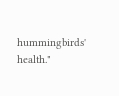hummingbirds' health."